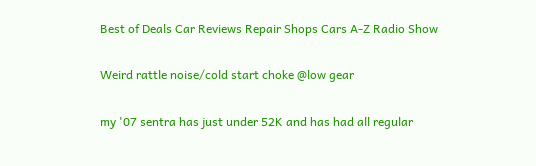Best of Deals Car Reviews Repair Shops Cars A-Z Radio Show

Weird rattle noise/cold start choke @low gear

my '07 sentra has just under 52K and has had all regular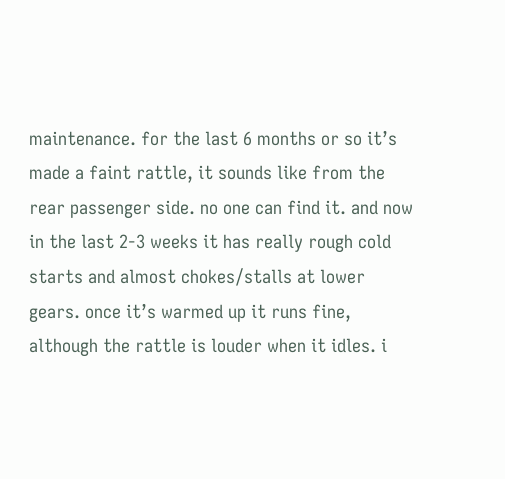maintenance. for the last 6 months or so it’s made a faint rattle, it sounds like from the rear passenger side. no one can find it. and now in the last 2-3 weeks it has really rough cold starts and almost chokes/stalls at lower gears. once it’s warmed up it runs fine, although the rattle is louder when it idles. i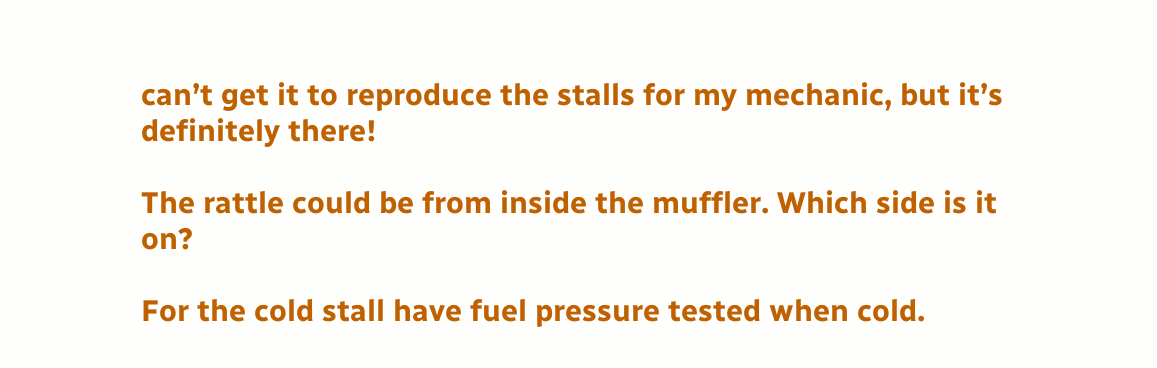can’t get it to reproduce the stalls for my mechanic, but it’s definitely there!

The rattle could be from inside the muffler. Which side is it on?

For the cold stall have fuel pressure tested when cold.